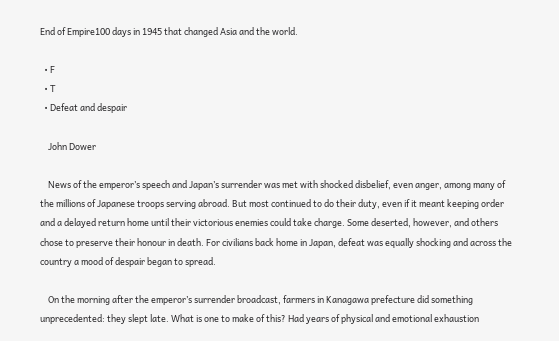End of Empire100 days in 1945 that changed Asia and the world.

  • F
  • T
  • Defeat and despair

    John Dower

    News of the emperor’s speech and Japan’s surrender was met with shocked disbelief, even anger, among many of the millions of Japanese troops serving abroad. But most continued to do their duty, even if it meant keeping order and a delayed return home until their victorious enemies could take charge. Some deserted, however, and others chose to preserve their honour in death. For civilians back home in Japan, defeat was equally shocking and across the country a mood of despair began to spread.

    On the morning after the emperor’s surrender broadcast, farmers in Kanagawa prefecture did something unprecedented: they slept late. What is one to make of this? Had years of physical and emotional exhaustion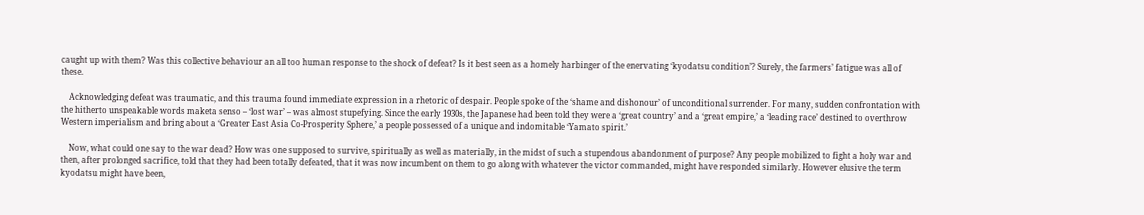caught up with them? Was this collective behaviour an all too human response to the shock of defeat? Is it best seen as a homely harbinger of the enervating ‘kyodatsu condition’? Surely, the farmers’ fatigue was all of these.

    Acknowledging defeat was traumatic, and this trauma found immediate expression in a rhetoric of despair. People spoke of the ‘shame and dishonour’ of unconditional surrender. For many, sudden confrontation with the hitherto unspeakable words maketa senso – ‘lost war’ – was almost stupefying. Since the early 1930s, the Japanese had been told they were a ‘great country’ and a ‘great empire,’ a ‘leading race’ destined to overthrow Western imperialism and bring about a ‘Greater East Asia Co-Prosperity Sphere,’ a people possessed of a unique and indomitable ‘Yamato spirit.’

    Now, what could one say to the war dead? How was one supposed to survive, spiritually as well as materially, in the midst of such a stupendous abandonment of purpose? Any people mobilized to fight a holy war and then, after prolonged sacrifice, told that they had been totally defeated, that it was now incumbent on them to go along with whatever the victor commanded, might have responded similarly. However elusive the term kyodatsu might have been,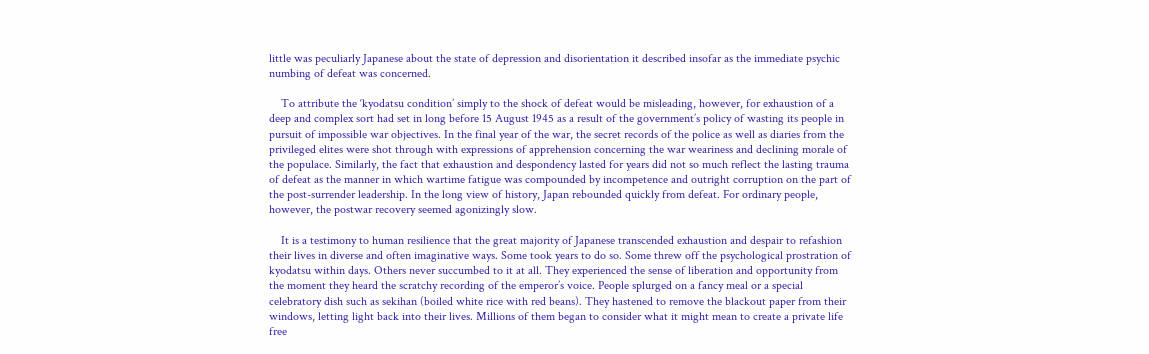little was peculiarly Japanese about the state of depression and disorientation it described insofar as the immediate psychic numbing of defeat was concerned.

    To attribute the ‘kyodatsu condition’ simply to the shock of defeat would be misleading, however, for exhaustion of a deep and complex sort had set in long before 15 August 1945 as a result of the government’s policy of wasting its people in pursuit of impossible war objectives. In the final year of the war, the secret records of the police as well as diaries from the privileged elites were shot through with expressions of apprehension concerning the war weariness and declining morale of the populace. Similarly, the fact that exhaustion and despondency lasted for years did not so much reflect the lasting trauma of defeat as the manner in which wartime fatigue was compounded by incompetence and outright corruption on the part of the post-surrender leadership. In the long view of history, Japan rebounded quickly from defeat. For ordinary people, however, the postwar recovery seemed agonizingly slow.

    It is a testimony to human resilience that the great majority of Japanese transcended exhaustion and despair to refashion their lives in diverse and often imaginative ways. Some took years to do so. Some threw off the psychological prostration of kyodatsu within days. Others never succumbed to it at all. They experienced the sense of liberation and opportunity from the moment they heard the scratchy recording of the emperor’s voice. People splurged on a fancy meal or a special celebratory dish such as sekihan (boiled white rice with red beans). They hastened to remove the blackout paper from their windows, letting light back into their lives. Millions of them began to consider what it might mean to create a private life free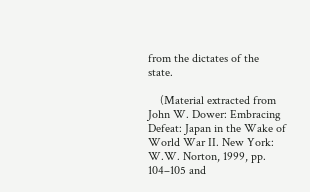from the dictates of the state.

    (Material extracted from John W. Dower: Embracing Defeat: Japan in the Wake of World War II. New York: W.W. Norton, 1999, pp. 104–105 and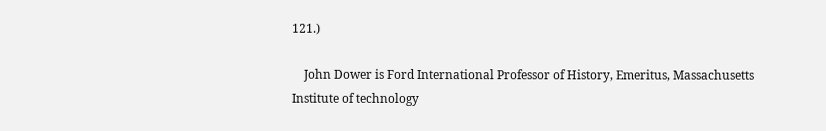121.)

    John Dower is Ford International Professor of History, Emeritus, Massachusetts Institute of technology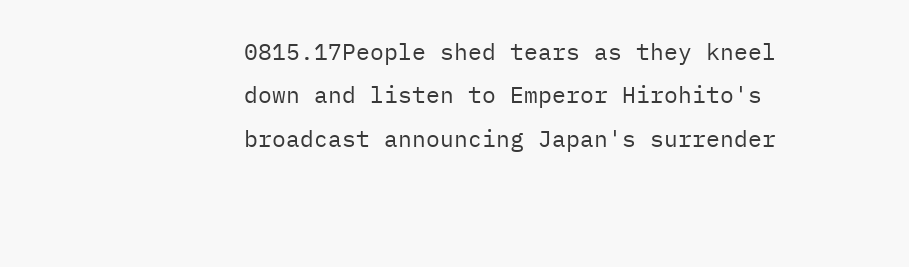0815.17People shed tears as they kneel down and listen to Emperor Hirohito's broadcast announcing Japan's surrender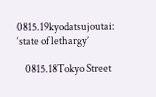0815.19kyodatsujoutai: ‘state of lethargy’

    0815.18Tokyo Street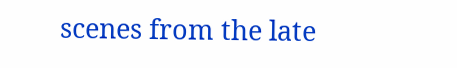scenes from the late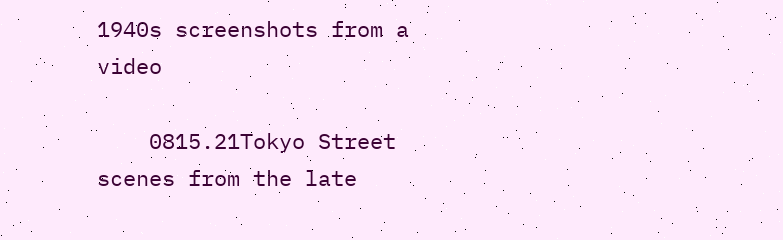1940s screenshots from a video

    0815.21Tokyo Street scenes from the late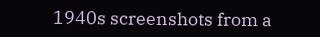1940s screenshots from a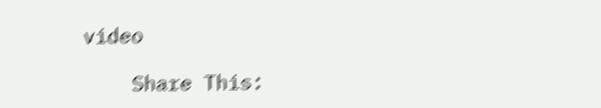video

    Share This: